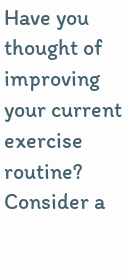Have you thought of improving your current exercise routine? Consider a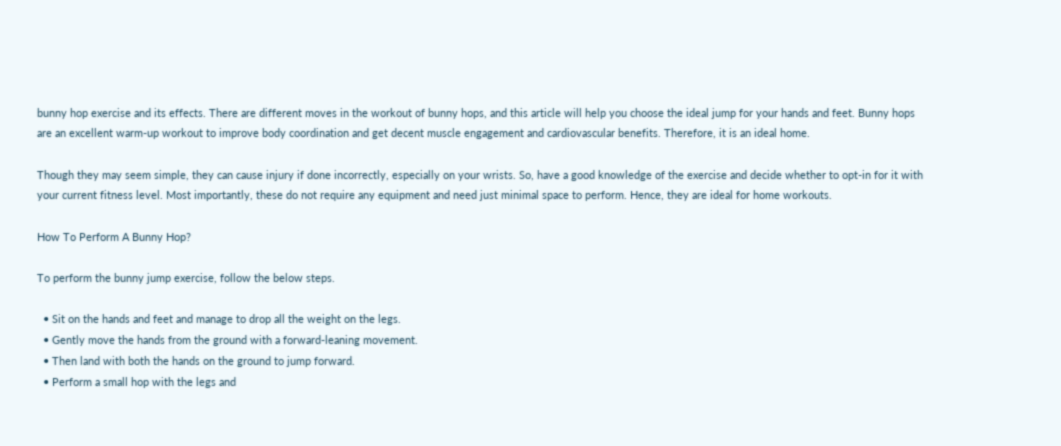bunny hop exercise and its effects. There are different moves in the workout of bunny hops, and this article will help you choose the ideal jump for your hands and feet. Bunny hops are an excellent warm-up workout to improve body coordination and get decent muscle engagement and cardiovascular benefits. Therefore, it is an ideal home.

Though they may seem simple, they can cause injury if done incorrectly, especially on your wrists. So, have a good knowledge of the exercise and decide whether to opt-in for it with your current fitness level. Most importantly, these do not require any equipment and need just minimal space to perform. Hence, they are ideal for home workouts.

How To Perform A Bunny Hop?

To perform the bunny jump exercise, follow the below steps.

  • Sit on the hands and feet and manage to drop all the weight on the legs.
  • Gently move the hands from the ground with a forward-leaning movement.
  • Then land with both the hands on the ground to jump forward.
  • Perform a small hop with the legs and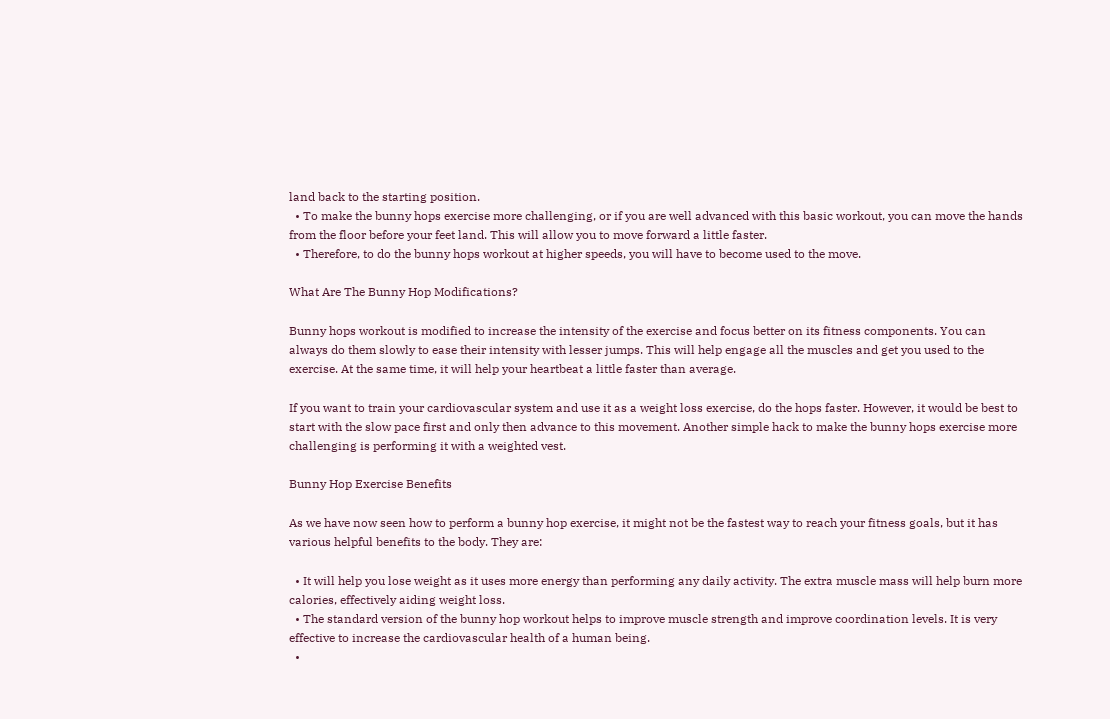land back to the starting position.
  • To make the bunny hops exercise more challenging, or if you are well advanced with this basic workout, you can move the hands from the floor before your feet land. This will allow you to move forward a little faster.
  • Therefore, to do the bunny hops workout at higher speeds, you will have to become used to the move.

What Are The Bunny Hop Modifications?

Bunny hops workout is modified to increase the intensity of the exercise and focus better on its fitness components. You can always do them slowly to ease their intensity with lesser jumps. This will help engage all the muscles and get you used to the exercise. At the same time, it will help your heartbeat a little faster than average.

If you want to train your cardiovascular system and use it as a weight loss exercise, do the hops faster. However, it would be best to start with the slow pace first and only then advance to this movement. Another simple hack to make the bunny hops exercise more challenging is performing it with a weighted vest.

Bunny Hop Exercise Benefits

As we have now seen how to perform a bunny hop exercise, it might not be the fastest way to reach your fitness goals, but it has various helpful benefits to the body. They are:

  • It will help you lose weight as it uses more energy than performing any daily activity. The extra muscle mass will help burn more calories, effectively aiding weight loss.
  • The standard version of the bunny hop workout helps to improve muscle strength and improve coordination levels. It is very effective to increase the cardiovascular health of a human being.
  •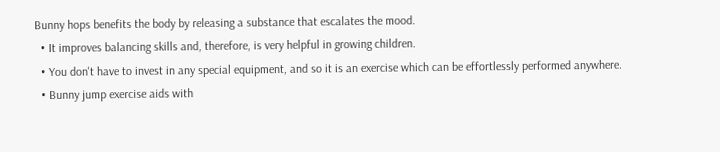Bunny hops benefits the body by releasing a substance that escalates the mood.
  • It improves balancing skills and, therefore, is very helpful in growing children.
  • You don't have to invest in any special equipment, and so it is an exercise which can be effortlessly performed anywhere.
  • Bunny jump exercise aids with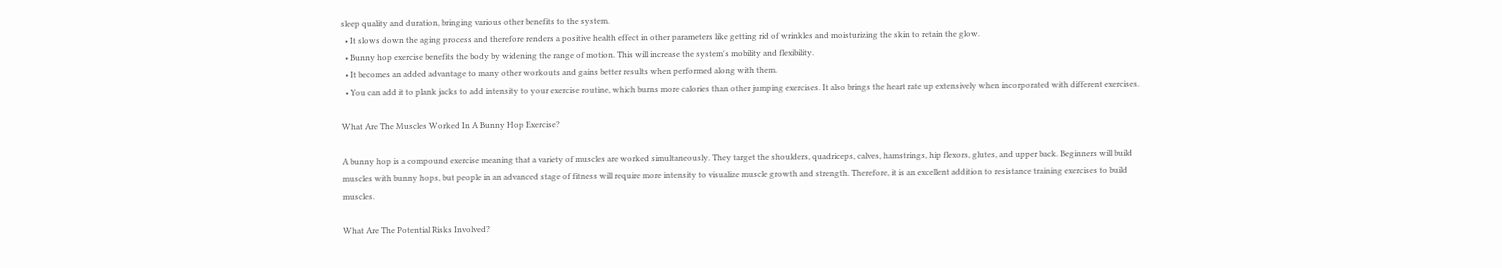sleep quality and duration, bringing various other benefits to the system.
  • It slows down the aging process and therefore renders a positive health effect in other parameters like getting rid of wrinkles and moisturizing the skin to retain the glow.
  • Bunny hop exercise benefits the body by widening the range of motion. This will increase the system's mobility and flexibility.
  • It becomes an added advantage to many other workouts and gains better results when performed along with them.
  • You can add it to plank jacks to add intensity to your exercise routine, which burns more calories than other jumping exercises. It also brings the heart rate up extensively when incorporated with different exercises.

What Are The Muscles Worked In A Bunny Hop Exercise?

A bunny hop is a compound exercise meaning that a variety of muscles are worked simultaneously. They target the shoulders, quadriceps, calves, hamstrings, hip flexors, glutes, and upper back. Beginners will build muscles with bunny hops, but people in an advanced stage of fitness will require more intensity to visualize muscle growth and strength. Therefore, it is an excellent addition to resistance training exercises to build muscles.

What Are The Potential Risks Involved?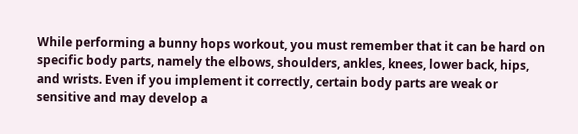While performing a bunny hops workout, you must remember that it can be hard on specific body parts, namely the elbows, shoulders, ankles, knees, lower back, hips, and wrists. Even if you implement it correctly, certain body parts are weak or sensitive and may develop a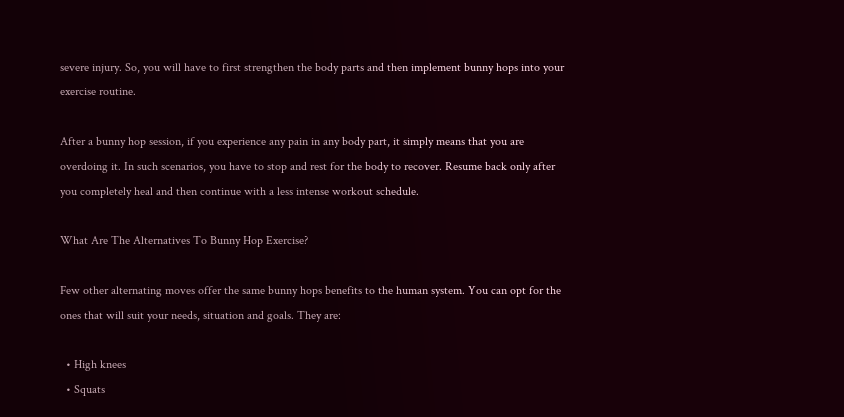severe injury. So, you will have to first strengthen the body parts and then implement bunny hops into your exercise routine.

After a bunny hop session, if you experience any pain in any body part, it simply means that you are overdoing it. In such scenarios, you have to stop and rest for the body to recover. Resume back only after you completely heal and then continue with a less intense workout schedule.

What Are The Alternatives To Bunny Hop Exercise?

Few other alternating moves offer the same bunny hops benefits to the human system. You can opt for the ones that will suit your needs, situation and goals. They are:

  • High knees
  • Squats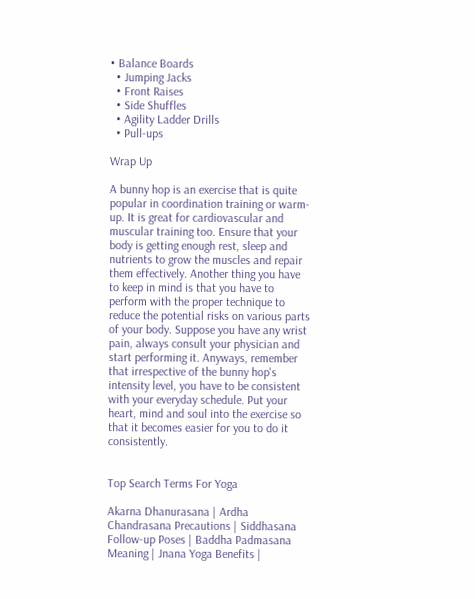• Balance Boards
  • Jumping Jacks
  • Front Raises
  • Side Shuffles
  • Agility Ladder Drills
  • Pull-ups

Wrap Up

A bunny hop is an exercise that is quite popular in coordination training or warm-up. It is great for cardiovascular and muscular training too. Ensure that your body is getting enough rest, sleep and nutrients to grow the muscles and repair them effectively. Another thing you have to keep in mind is that you have to perform with the proper technique to reduce the potential risks on various parts of your body. Suppose you have any wrist pain, always consult your physician and start performing it. Anyways, remember that irrespective of the bunny hop's intensity level, you have to be consistent with your everyday schedule. Put your heart, mind and soul into the exercise so that it becomes easier for you to do it consistently.


Top Search Terms For Yoga

Akarna Dhanurasana | Ardha Chandrasana Precautions | Siddhasana Follow-up Poses | Baddha Padmasana Meaning | Jnana Yoga Benefits |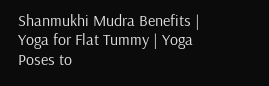Shanmukhi Mudra Benefits | Yoga for Flat Tummy | Yoga Poses to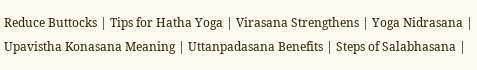Reduce Buttocks | Tips for Hatha Yoga | Virasana Strengthens | Yoga Nidrasana | Upavistha Konasana Meaning | Uttanpadasana Benefits | Steps of Salabhasana |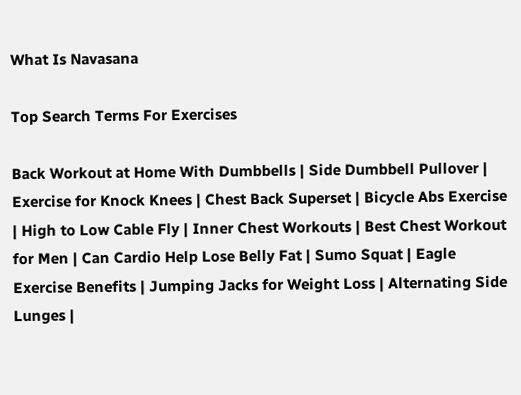What Is Navasana

Top Search Terms For Exercises

Back Workout at Home With Dumbbells | Side Dumbbell Pullover | Exercise for Knock Knees | Chest Back Superset | Bicycle Abs Exercise | High to Low Cable Fly | Inner Chest Workouts | Best Chest Workout for Men | Can Cardio Help Lose Belly Fat | Sumo Squat | Eagle Exercise Benefits | Jumping Jacks for Weight Loss | Alternating Side Lunges |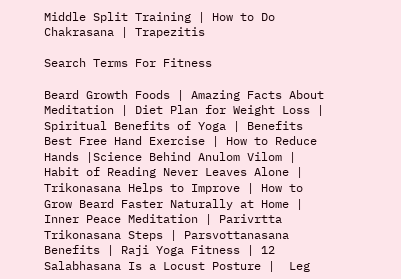Middle Split Training | How to Do Chakrasana | Trapezitis

Search Terms For Fitness

Beard Growth Foods | Amazing Facts About Meditation | Diet Plan for Weight Loss | Spiritual Benefits of Yoga | Benefits Best Free Hand Exercise | How to Reduce Hands |Science Behind Anulom Vilom | Habit of Reading Never Leaves Alone | Trikonasana Helps to Improve | How to Grow Beard Faster Naturally at Home | Inner Peace Meditation | Parivrtta Trikonasana Steps | Parsvottanasana Benefits | Raji Yoga Fitness | 12 Salabhasana Is a Locust Posture |  Leg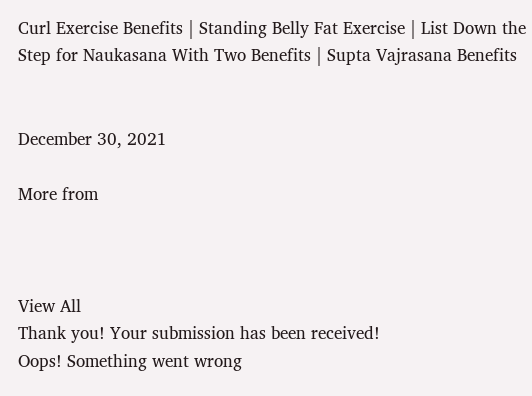Curl Exercise Benefits | Standing Belly Fat Exercise | List Down the Step for Naukasana With Two Benefits | Supta Vajrasana Benefits


December 30, 2021

More from



View All
Thank you! Your submission has been received!
Oops! Something went wrong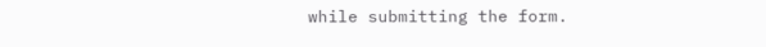while submitting the form.